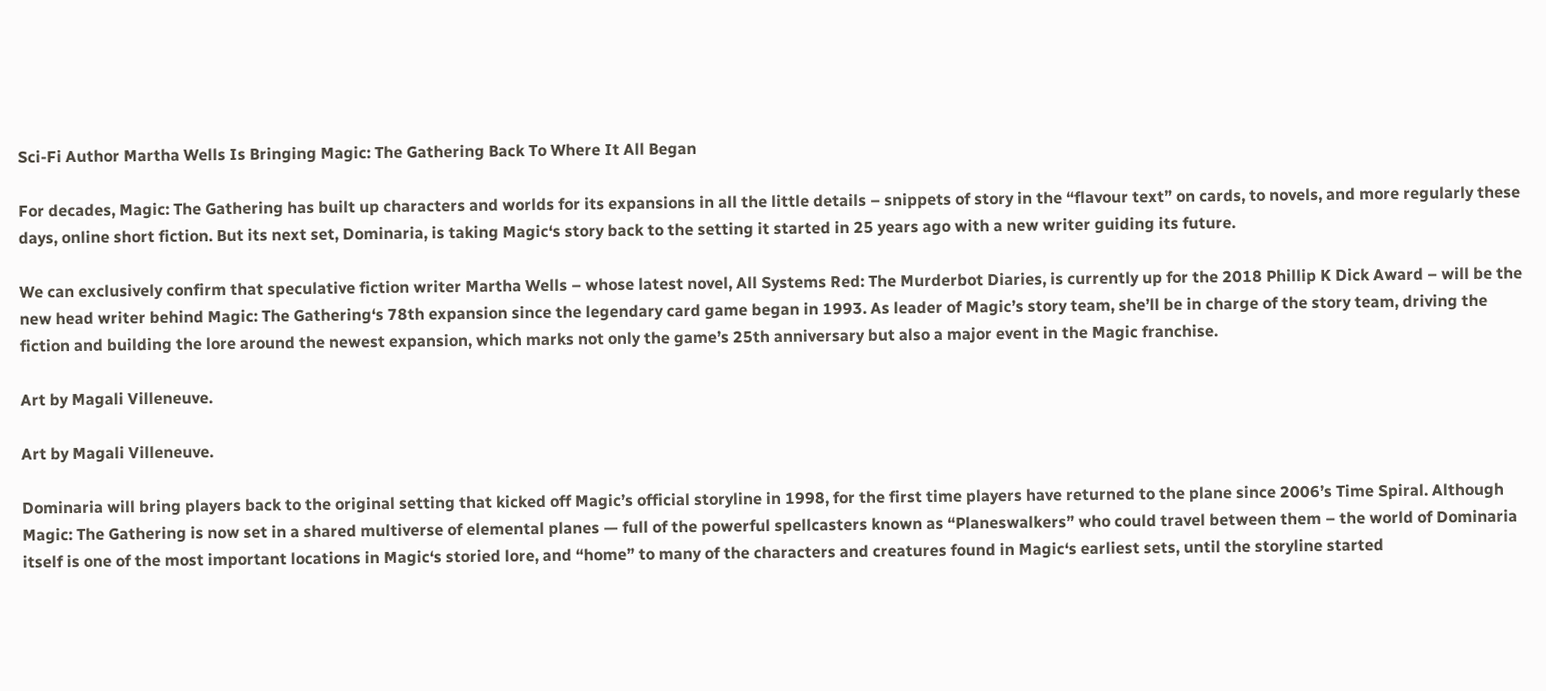Sci-Fi Author Martha Wells Is Bringing Magic: The Gathering Back To Where It All Began

For decades, Magic: The Gathering has built up characters and worlds for its expansions in all the little details – snippets of story in the “flavour text” on cards, to novels, and more regularly these days, online short fiction. But its next set, Dominaria, is taking Magic‘s story back to the setting it started in 25 years ago with a new writer guiding its future.

We can exclusively confirm that speculative fiction writer Martha Wells – whose latest novel, All Systems Red: The Murderbot Diaries, is currently up for the 2018 Phillip K Dick Award – will be the new head writer behind Magic: The Gathering‘s 78th expansion since the legendary card game began in 1993. As leader of Magic’s story team, she’ll be in charge of the story team, driving the fiction and building the lore around the newest expansion, which marks not only the game’s 25th anniversary but also a major event in the Magic franchise.

Art by Magali Villeneuve.

Art by Magali Villeneuve.

Dominaria will bring players back to the original setting that kicked off Magic’s official storyline in 1998, for the first time players have returned to the plane since 2006’s Time Spiral. Although Magic: The Gathering is now set in a shared multiverse of elemental planes — full of the powerful spellcasters known as “Planeswalkers” who could travel between them – the world of Dominaria itself is one of the most important locations in Magic‘s storied lore, and “home” to many of the characters and creatures found in Magic‘s earliest sets, until the storyline started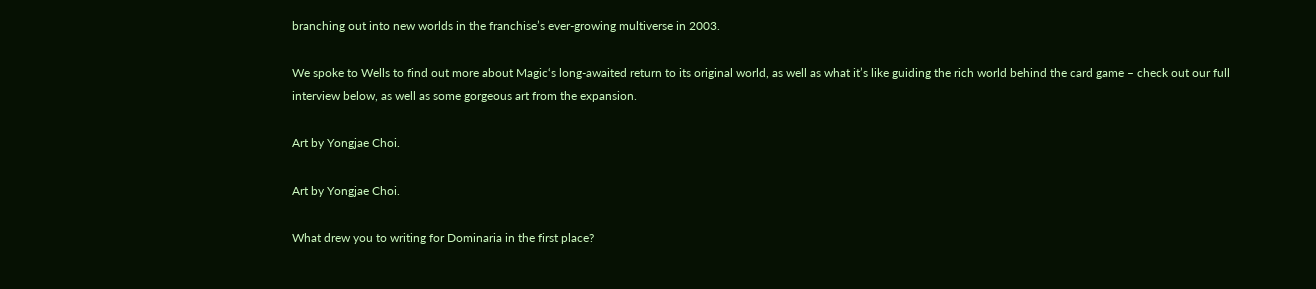branching out into new worlds in the franchise’s ever-growing multiverse in 2003.

We spoke to Wells to find out more about Magic‘s long-awaited return to its original world, as well as what it’s like guiding the rich world behind the card game – check out our full interview below, as well as some gorgeous art from the expansion.

Art by Yongjae Choi.

Art by Yongjae Choi.

What drew you to writing for Dominaria in the first place?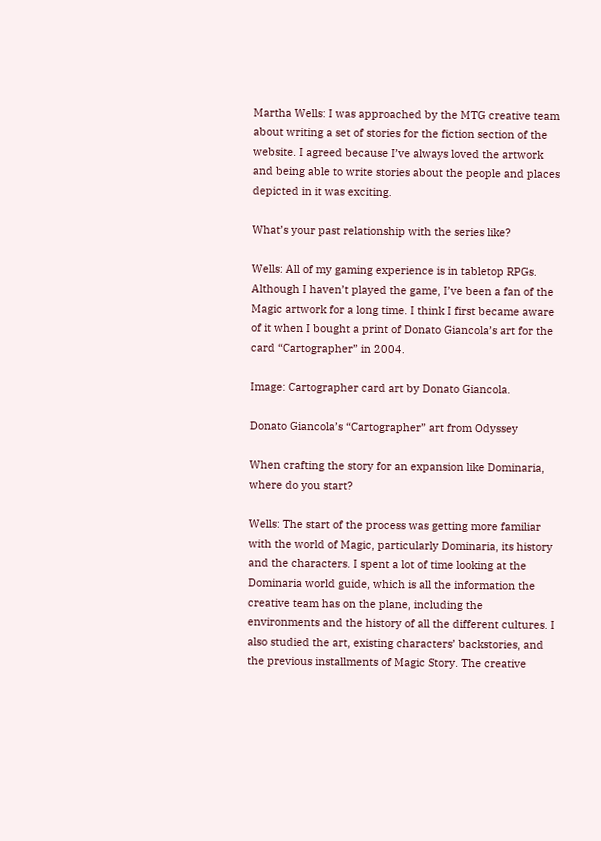Martha Wells: I was approached by the MTG creative team about writing a set of stories for the fiction section of the website. I agreed because I’ve always loved the artwork and being able to write stories about the people and places depicted in it was exciting.

What’s your past relationship with the series like?

Wells: All of my gaming experience is in tabletop RPGs. Although I haven’t played the game, I’ve been a fan of the Magic artwork for a long time. I think I first became aware of it when I bought a print of Donato Giancola’s art for the card “Cartographer” in 2004.

Image: Cartographer card art by Donato Giancola.

Donato Giancola’s “Cartographer” art from Odyssey

When crafting the story for an expansion like Dominaria, where do you start?

Wells: The start of the process was getting more familiar with the world of Magic, particularly Dominaria, its history and the characters. I spent a lot of time looking at the Dominaria world guide, which is all the information the creative team has on the plane, including the environments and the history of all the different cultures. I also studied the art, existing characters’ backstories, and the previous installments of Magic Story. The creative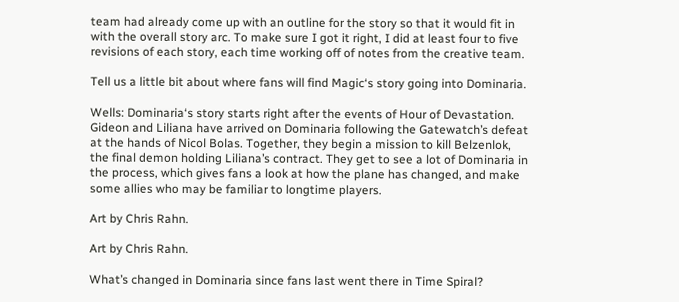team had already come up with an outline for the story so that it would fit in with the overall story arc. To make sure I got it right, I did at least four to five revisions of each story, each time working off of notes from the creative team.

Tell us a little bit about where fans will find Magic‘s story going into Dominaria.

Wells: Dominaria‘s story starts right after the events of Hour of Devastation. Gideon and Liliana have arrived on Dominaria following the Gatewatch’s defeat at the hands of Nicol Bolas. Together, they begin a mission to kill Belzenlok, the final demon holding Liliana’s contract. They get to see a lot of Dominaria in the process, which gives fans a look at how the plane has changed, and make some allies who may be familiar to longtime players.

Art by Chris Rahn.

Art by Chris Rahn.

What’s changed in Dominaria since fans last went there in Time Spiral?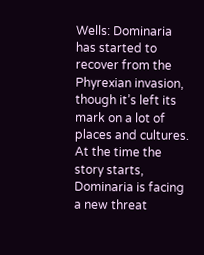Wells: Dominaria has started to recover from the Phyrexian invasion, though it’s left its mark on a lot of places and cultures. At the time the story starts, Dominaria is facing a new threat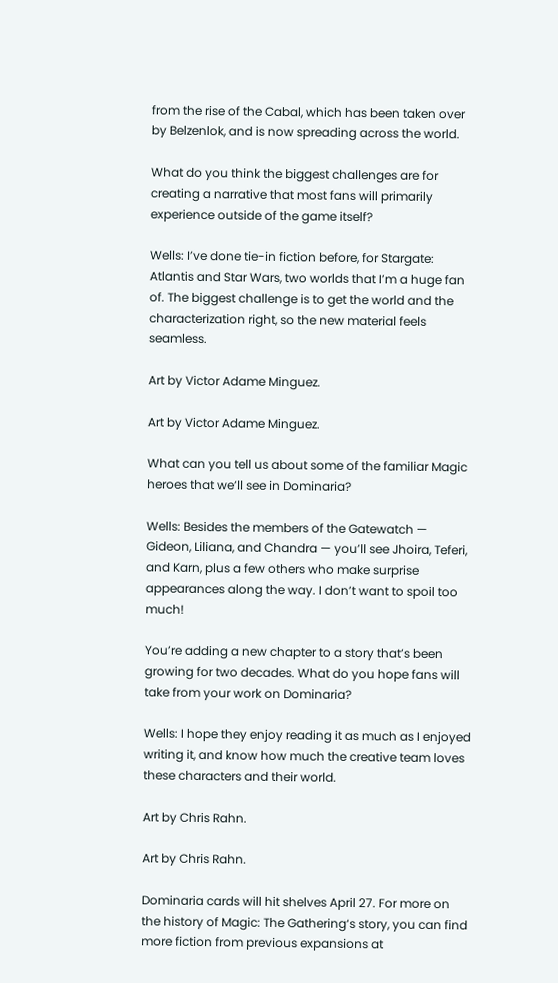from the rise of the Cabal, which has been taken over by Belzenlok, and is now spreading across the world.

What do you think the biggest challenges are for creating a narrative that most fans will primarily experience outside of the game itself?

Wells: I’ve done tie-in fiction before, for Stargate: Atlantis and Star Wars, two worlds that I’m a huge fan of. The biggest challenge is to get the world and the characterization right, so the new material feels seamless.

Art by Victor Adame Minguez.

Art by Victor Adame Minguez.

What can you tell us about some of the familiar Magic heroes that we’ll see in Dominaria?

Wells: Besides the members of the Gatewatch — Gideon, Liliana, and Chandra — you’ll see Jhoira, Teferi, and Karn, plus a few others who make surprise appearances along the way. I don’t want to spoil too much!

You’re adding a new chapter to a story that’s been growing for two decades. What do you hope fans will take from your work on Dominaria?

Wells: I hope they enjoy reading it as much as I enjoyed writing it, and know how much the creative team loves these characters and their world.

Art by Chris Rahn.

Art by Chris Rahn.

Dominaria cards will hit shelves April 27. For more on the history of Magic: The Gathering‘s story, you can find more fiction from previous expansions at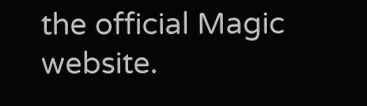the official Magic website.